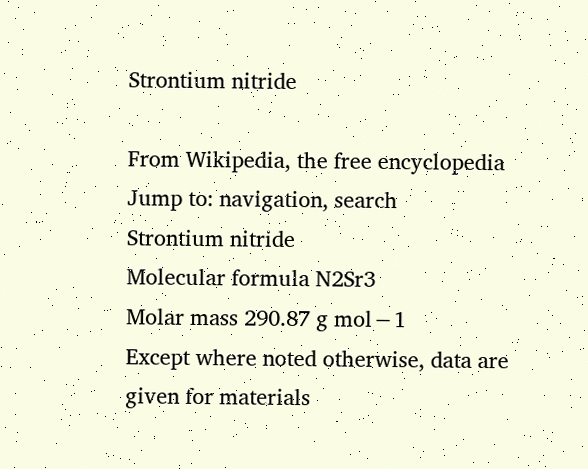Strontium nitride

From Wikipedia, the free encyclopedia
Jump to: navigation, search
Strontium nitride
Molecular formula N2Sr3
Molar mass 290.87 g mol−1
Except where noted otherwise, data are given for materials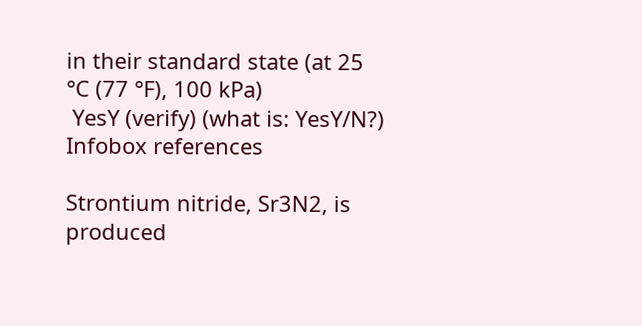in their standard state (at 25 °C (77 °F), 100 kPa)
 YesY (verify) (what is: YesY/N?)
Infobox references

Strontium nitride, Sr3N2, is produced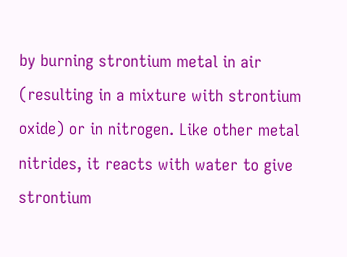by burning strontium metal in air (resulting in a mixture with strontium oxide) or in nitrogen. Like other metal nitrides, it reacts with water to give strontium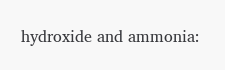hydroxide and ammonia: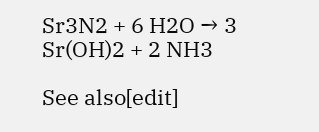Sr3N2 + 6 H2O → 3 Sr(OH)2 + 2 NH3

See also[edit]